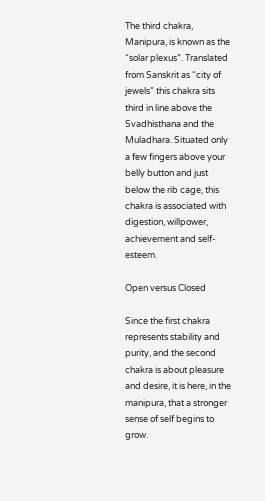The third chakra, Manipura, is known as the “solar plexus”. Translated from Sanskrit as “city of jewels” this chakra sits third in line above the Svadhisthana and the Muladhara. Situated only a few fingers above your belly button and just below the rib cage, this chakra is associated with digestion, willpower, achievement and self-esteem.

Open versus Closed

Since the first chakra represents stability and purity, and the second chakra is about pleasure and desire, it is here, in the manipura, that a stronger sense of self begins to grow.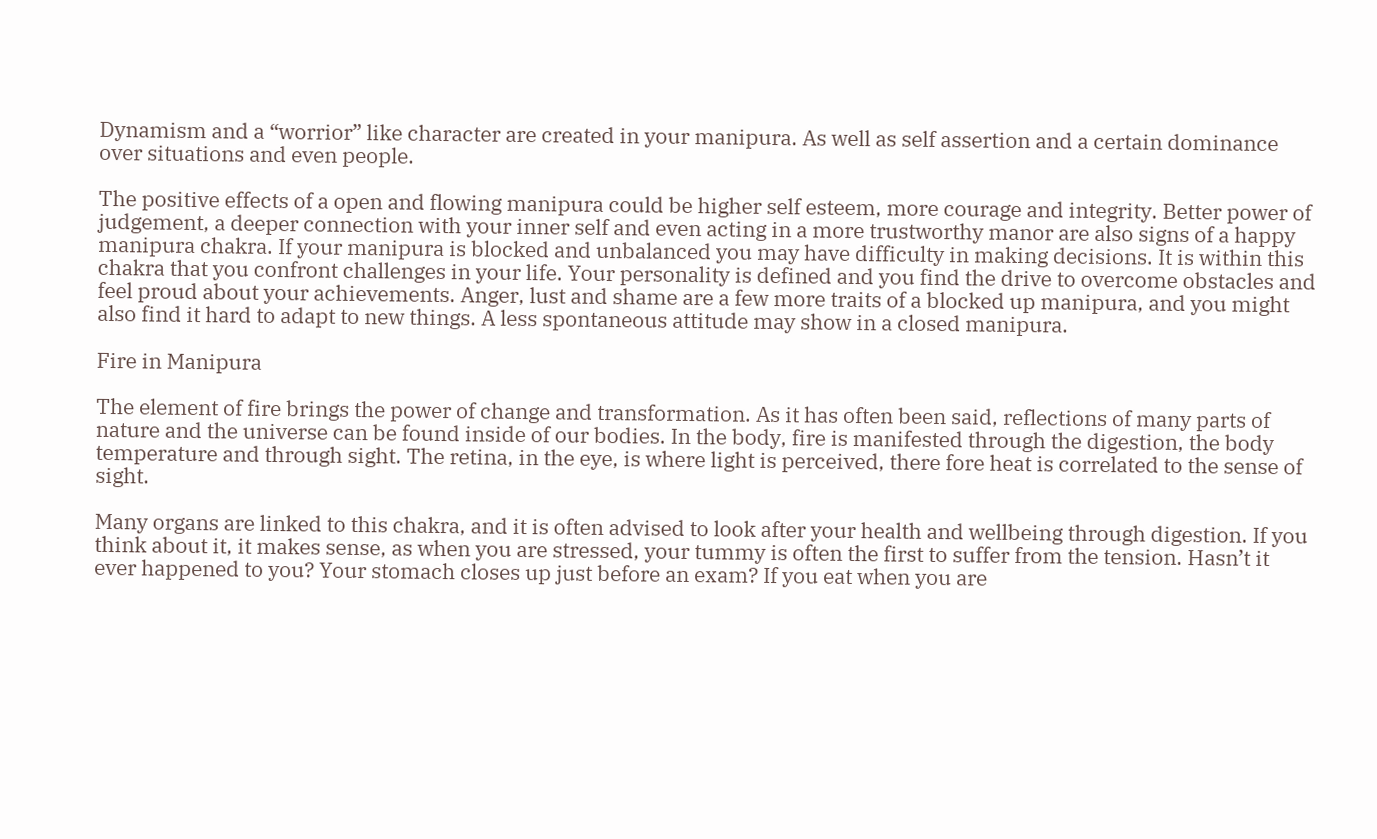Dynamism and a “worrior” like character are created in your manipura. As well as self assertion and a certain dominance over situations and even people.

The positive effects of a open and flowing manipura could be higher self esteem, more courage and integrity. Better power of judgement, a deeper connection with your inner self and even acting in a more trustworthy manor are also signs of a happy manipura chakra. If your manipura is blocked and unbalanced you may have difficulty in making decisions. It is within this chakra that you confront challenges in your life. Your personality is defined and you find the drive to overcome obstacles and feel proud about your achievements. Anger, lust and shame are a few more traits of a blocked up manipura, and you might also find it hard to adapt to new things. A less spontaneous attitude may show in a closed manipura.

Fire in Manipura

The element of fire brings the power of change and transformation. As it has often been said, reflections of many parts of nature and the universe can be found inside of our bodies. In the body, fire is manifested through the digestion, the body temperature and through sight. The retina, in the eye, is where light is perceived, there fore heat is correlated to the sense of sight.

Many organs are linked to this chakra, and it is often advised to look after your health and wellbeing through digestion. If you think about it, it makes sense, as when you are stressed, your tummy is often the first to suffer from the tension. Hasn’t it ever happened to you? Your stomach closes up just before an exam? If you eat when you are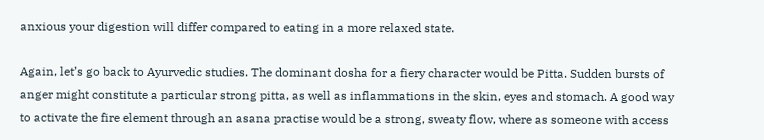anxious your digestion will differ compared to eating in a more relaxed state.

Again, let’s go back to Ayurvedic studies. The dominant dosha for a fiery character would be Pitta. Sudden bursts of anger might constitute a particular strong pitta, as well as inflammations in the skin, eyes and stomach. A good way to activate the fire element through an asana practise would be a strong, sweaty flow, where as someone with access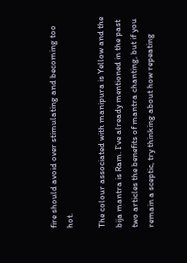fire should avoid over stimulating and becoming too hot.

The colour associated with manipura is Yellow and the bija mantra is Ram. I’ve already mentioned in the past two articles the benefits of mantra chanting, but if you remain a sceptic, try thinking about how repeating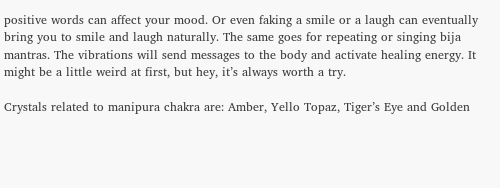positive words can affect your mood. Or even faking a smile or a laugh can eventually bring you to smile and laugh naturally. The same goes for repeating or singing bija mantras. The vibrations will send messages to the body and activate healing energy. It might be a little weird at first, but hey, it’s always worth a try.

Crystals related to manipura chakra are: Amber, Yello Topaz, Tiger’s Eye and Golden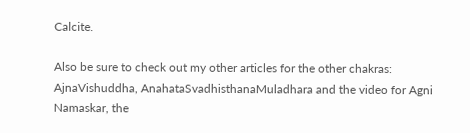Calcite.

Also be sure to check out my other articles for the other chakras: AjnaVishuddha, AnahataSvadhisthanaMuladhara and the video for Agni Namaskar, the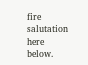fire salutation here below.